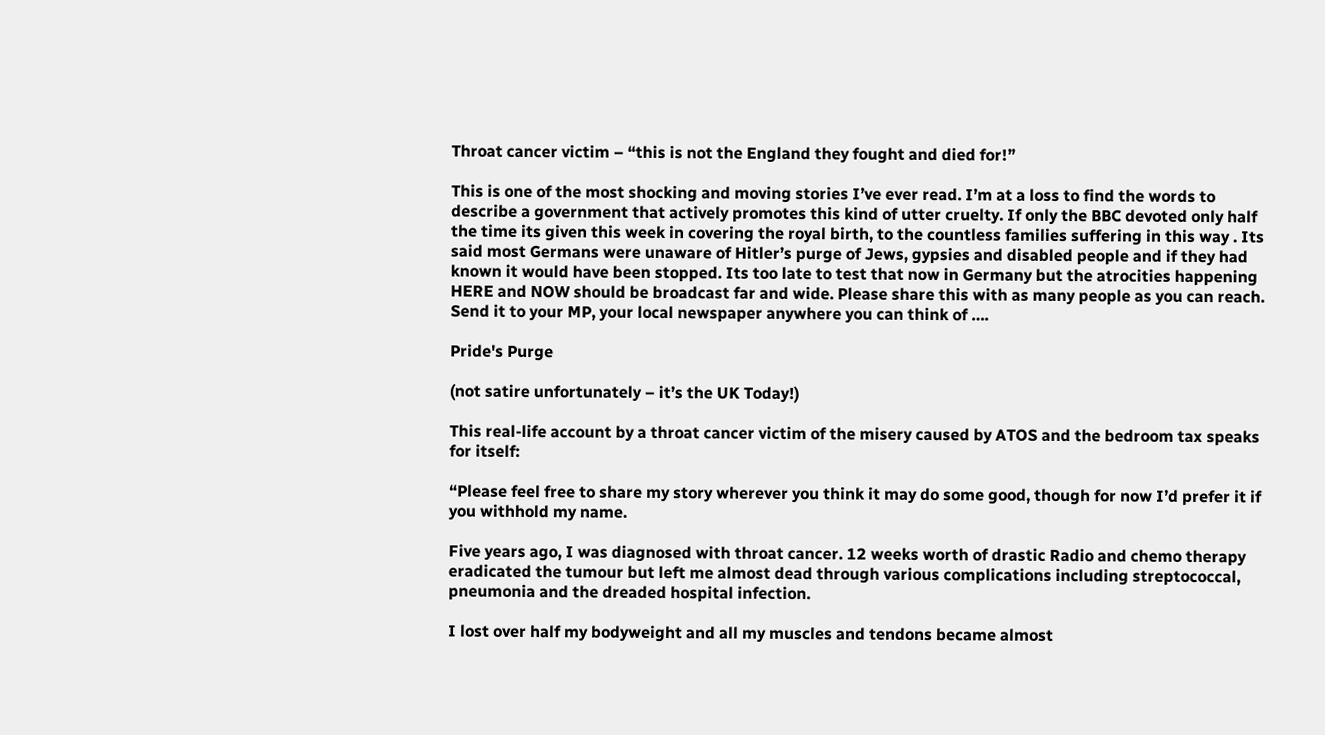Throat cancer victim – “this is not the England they fought and died for!”

This is one of the most shocking and moving stories I’ve ever read. I’m at a loss to find the words to describe a government that actively promotes this kind of utter cruelty. If only the BBC devoted only half the time its given this week in covering the royal birth, to the countless families suffering in this way . Its said most Germans were unaware of Hitler’s purge of Jews, gypsies and disabled people and if they had known it would have been stopped. Its too late to test that now in Germany but the atrocities happening HERE and NOW should be broadcast far and wide. Please share this with as many people as you can reach. Send it to your MP, your local newspaper anywhere you can think of ….

Pride's Purge

(not satire unfortunately – it’s the UK Today!)

This real-life account by a throat cancer victim of the misery caused by ATOS and the bedroom tax speaks for itself:

“Please feel free to share my story wherever you think it may do some good, though for now I’d prefer it if you withhold my name.

Five years ago, I was diagnosed with throat cancer. 12 weeks worth of drastic Radio and chemo therapy eradicated the tumour but left me almost dead through various complications including streptococcal, pneumonia and the dreaded hospital infection.

I lost over half my bodyweight and all my muscles and tendons became almost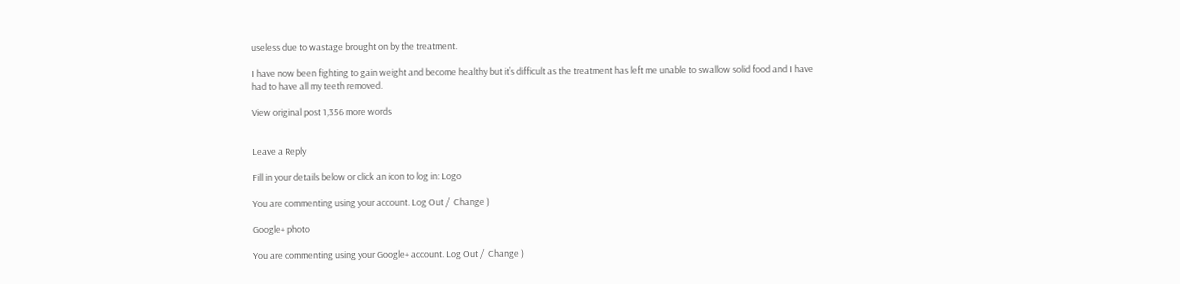useless due to wastage brought on by the treatment.

I have now been fighting to gain weight and become healthy but it’s difficult as the treatment has left me unable to swallow solid food and I have had to have all my teeth removed.

View original post 1,356 more words


Leave a Reply

Fill in your details below or click an icon to log in: Logo

You are commenting using your account. Log Out /  Change )

Google+ photo

You are commenting using your Google+ account. Log Out /  Change )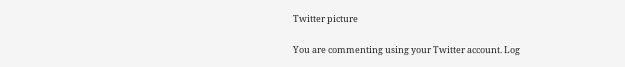Twitter picture

You are commenting using your Twitter account. Log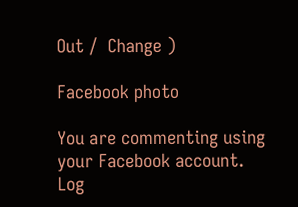Out /  Change )

Facebook photo

You are commenting using your Facebook account. Log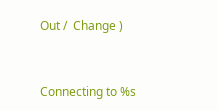Out /  Change )


Connecting to %s